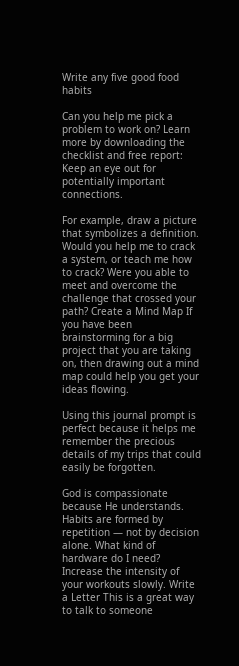Write any five good food habits

Can you help me pick a problem to work on? Learn more by downloading the checklist and free report: Keep an eye out for potentially important connections.

For example, draw a picture that symbolizes a definition. Would you help me to crack a system, or teach me how to crack? Were you able to meet and overcome the challenge that crossed your path? Create a Mind Map If you have been brainstorming for a big project that you are taking on, then drawing out a mind map could help you get your ideas flowing.

Using this journal prompt is perfect because it helps me remember the precious details of my trips that could easily be forgotten.

God is compassionate because He understands. Habits are formed by repetition — not by decision alone. What kind of hardware do I need? Increase the intensity of your workouts slowly. Write a Letter This is a great way to talk to someone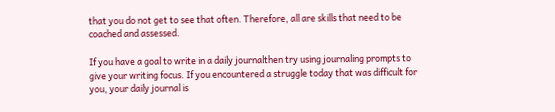that you do not get to see that often. Therefore, all are skills that need to be coached and assessed.

If you have a goal to write in a daily journalthen try using journaling prompts to give your writing focus. If you encountered a struggle today that was difficult for you, your daily journal is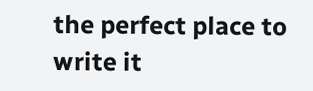the perfect place to write it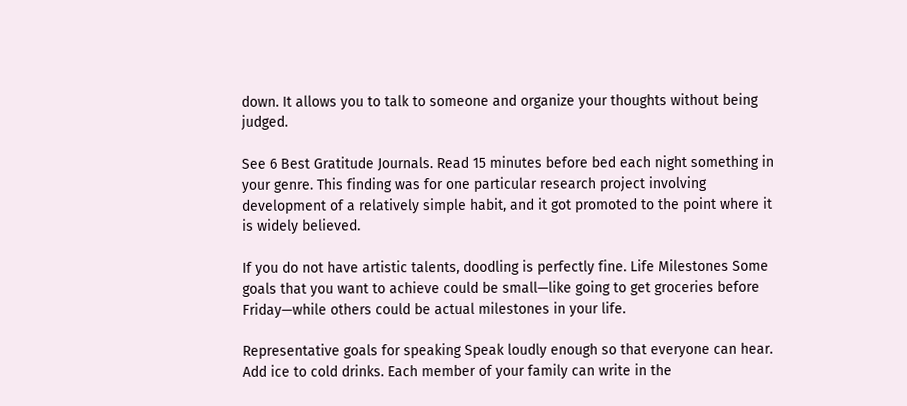down. It allows you to talk to someone and organize your thoughts without being judged.

See 6 Best Gratitude Journals. Read 15 minutes before bed each night something in your genre. This finding was for one particular research project involving development of a relatively simple habit, and it got promoted to the point where it is widely believed.

If you do not have artistic talents, doodling is perfectly fine. Life Milestones Some goals that you want to achieve could be small—like going to get groceries before Friday—while others could be actual milestones in your life.

Representative goals for speaking Speak loudly enough so that everyone can hear. Add ice to cold drinks. Each member of your family can write in the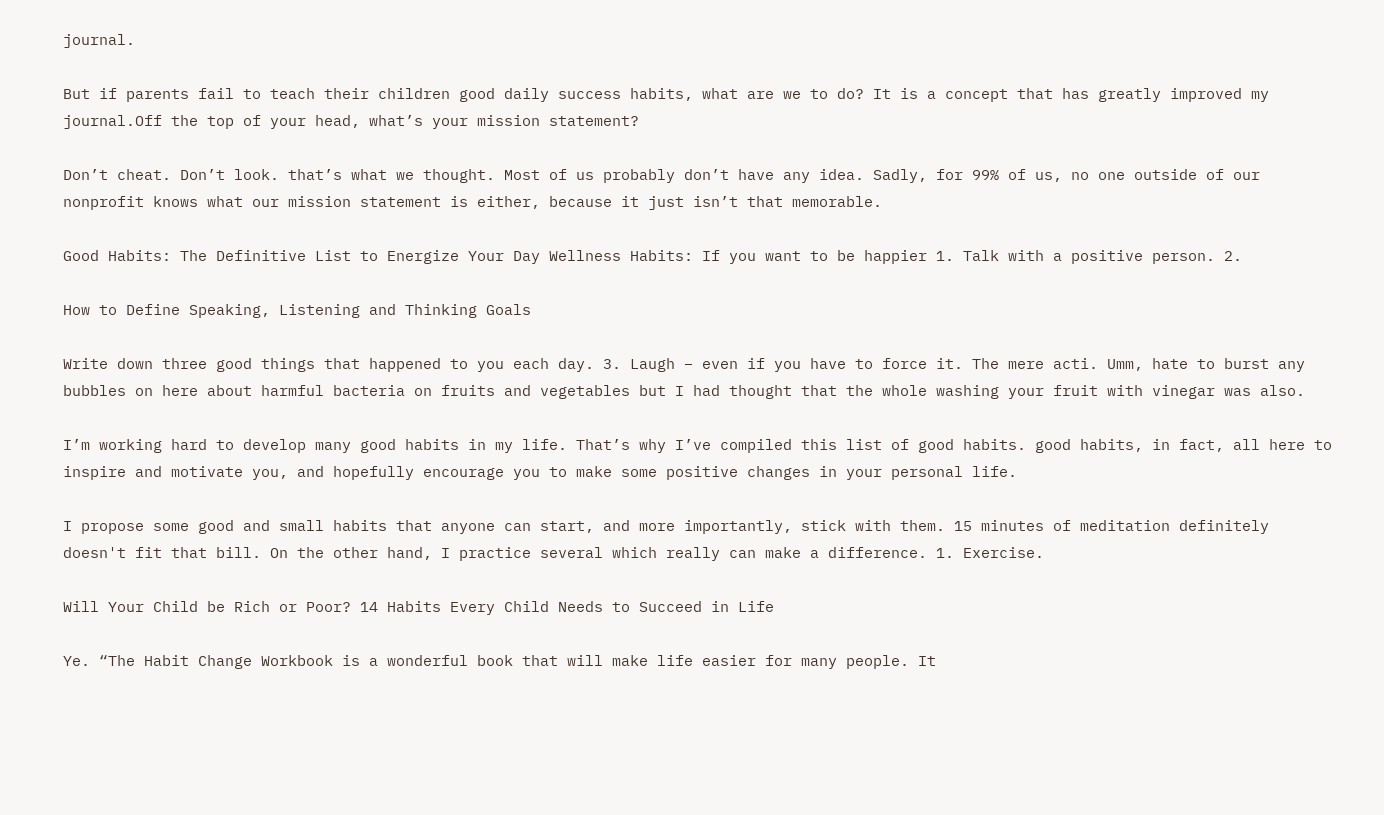journal.

But if parents fail to teach their children good daily success habits, what are we to do? It is a concept that has greatly improved my journal.Off the top of your head, what’s your mission statement?

Don’t cheat. Don’t look. that’s what we thought. Most of us probably don’t have any idea. Sadly, for 99% of us, no one outside of our nonprofit knows what our mission statement is either, because it just isn’t that memorable.

Good Habits: The Definitive List to Energize Your Day Wellness Habits: If you want to be happier 1. Talk with a positive person. 2.

How to Define Speaking, Listening and Thinking Goals

Write down three good things that happened to you each day. 3. Laugh – even if you have to force it. The mere acti. Umm, hate to burst any bubbles on here about harmful bacteria on fruits and vegetables but I had thought that the whole washing your fruit with vinegar was also.

I’m working hard to develop many good habits in my life. That’s why I’ve compiled this list of good habits. good habits, in fact, all here to inspire and motivate you, and hopefully encourage you to make some positive changes in your personal life.

I propose some good and small habits that anyone can start, and more importantly, stick with them. 15 minutes of meditation definitely doesn't fit that bill. On the other hand, I practice several which really can make a difference. 1. Exercise.

Will Your Child be Rich or Poor? 14 Habits Every Child Needs to Succeed in Life

Ye. “The Habit Change Workbook is a wonderful book that will make life easier for many people. It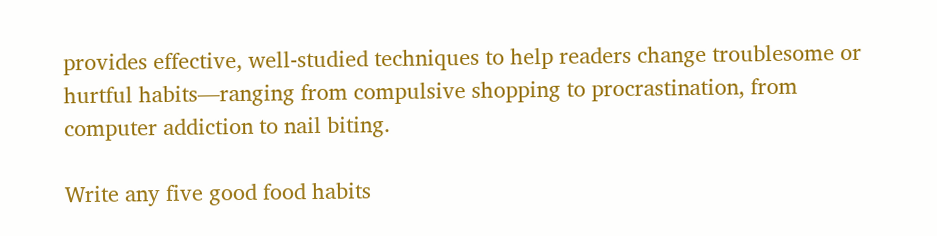provides effective, well-studied techniques to help readers change troublesome or hurtful habits—ranging from compulsive shopping to procrastination, from computer addiction to nail biting.

Write any five good food habits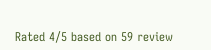Rated 4/5 based on 59 review